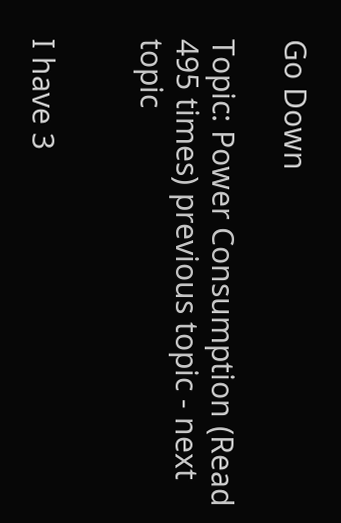Go Down

Topic: Power Consumption (Read 495 times) previous topic - next topic


I have 3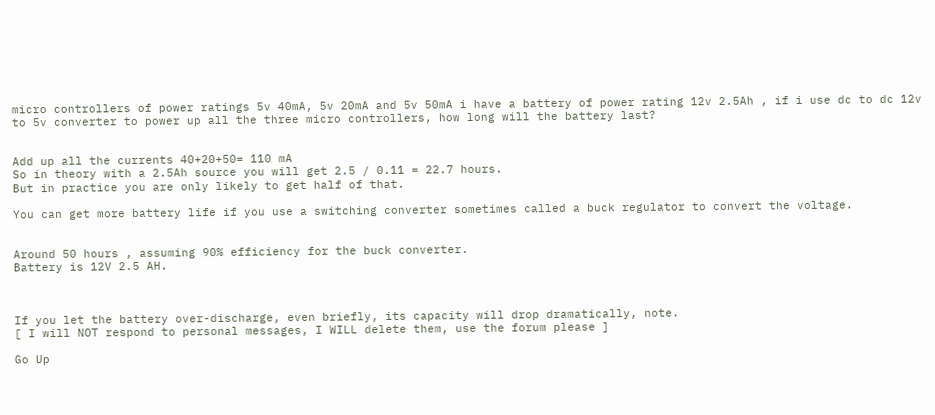micro controllers of power ratings 5v 40mA, 5v 20mA and 5v 50mA i have a battery of power rating 12v 2.5Ah , if i use dc to dc 12v to 5v converter to power up all the three micro controllers, how long will the battery last?


Add up all the currents 40+20+50= 110 mA
So in theory with a 2.5Ah source you will get 2.5 / 0.11 = 22.7 hours.
But in practice you are only likely to get half of that.

You can get more battery life if you use a switching converter sometimes called a buck regulator to convert the voltage.


Around 50 hours , assuming 90% efficiency for the buck converter.
Battery is 12V 2.5 AH.



If you let the battery over-discharge, even briefly, its capacity will drop dramatically, note.
[ I will NOT respond to personal messages, I WILL delete them, use the forum please ]

Go Up